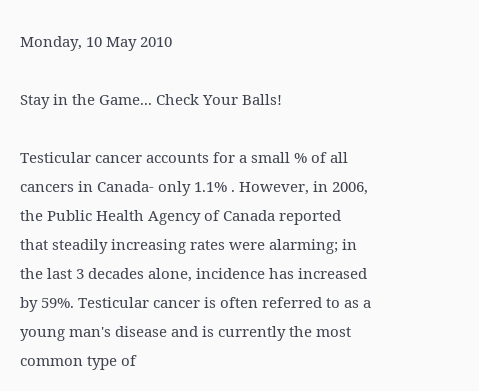Monday, 10 May 2010

Stay in the Game... Check Your Balls!

Testicular cancer accounts for a small % of all cancers in Canada- only 1.1% . However, in 2006, the Public Health Agency of Canada reported that steadily increasing rates were alarming; in the last 3 decades alone, incidence has increased by 59%. Testicular cancer is often referred to as a young man's disease and is currently the most common type of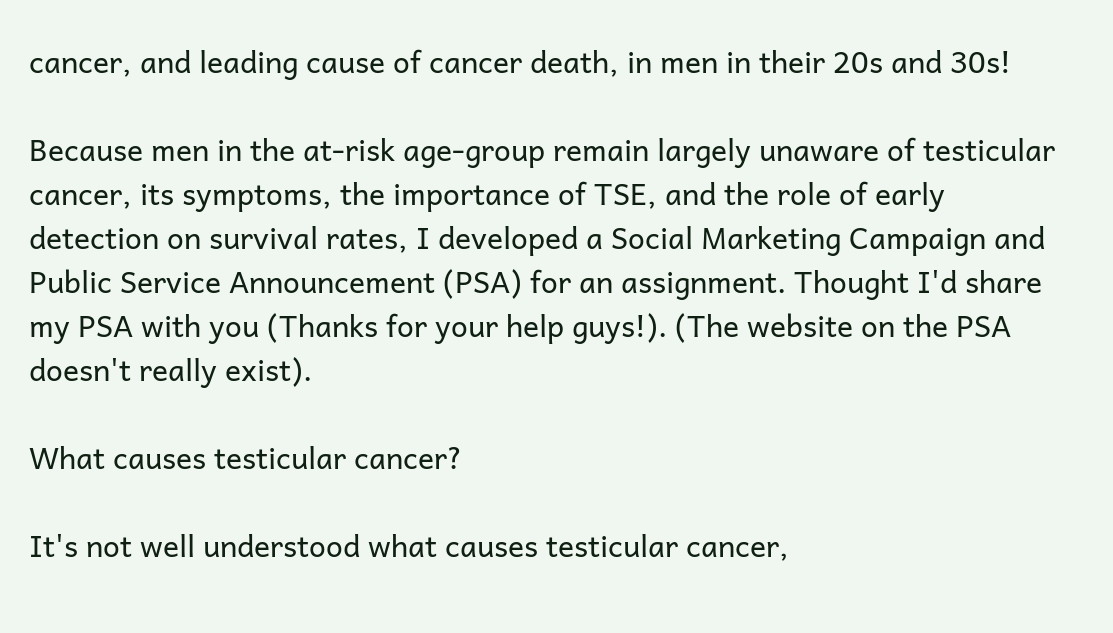cancer, and leading cause of cancer death, in men in their 20s and 30s!

Because men in the at-risk age-group remain largely unaware of testicular cancer, its symptoms, the importance of TSE, and the role of early detection on survival rates, I developed a Social Marketing Campaign and Public Service Announcement (PSA) for an assignment. Thought I'd share my PSA with you (Thanks for your help guys!). (The website on the PSA doesn't really exist).

What causes testicular cancer?

It's not well understood what causes testicular cancer,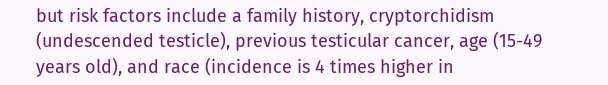but risk factors include a family history, cryptorchidism (undescended testicle), previous testicular cancer, age (15-49 years old), and race (incidence is 4 times higher in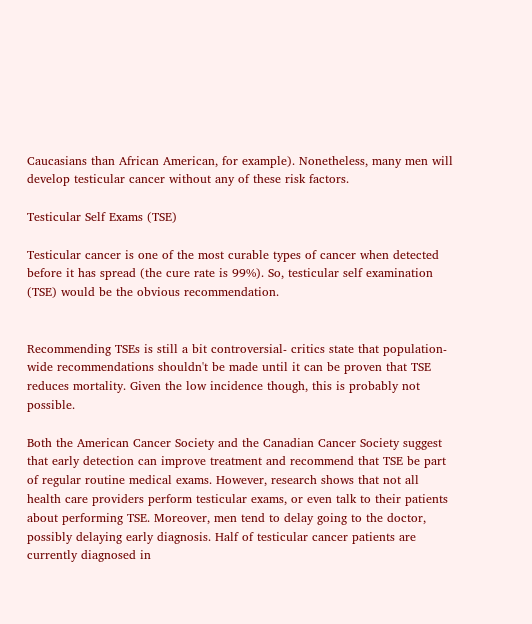Caucasians than African American, for example). Nonetheless, many men will develop testicular cancer without any of these risk factors.

Testicular Self Exams (TSE)

Testicular cancer is one of the most curable types of cancer when detected before it has spread (the cure rate is 99%). So, testicular self examination (TSE) would be the obvious recommendation.


Recommending TSEs is still a bit controversial- critics state that population-wide recommendations shouldn't be made until it can be proven that TSE reduces mortality. Given the low incidence though, this is probably not possible.

Both the American Cancer Society and the Canadian Cancer Society suggest that early detection can improve treatment and recommend that TSE be part of regular routine medical exams. However, research shows that not all health care providers perform testicular exams, or even talk to their patients about performing TSE. Moreover, men tend to delay going to the doctor, possibly delaying early diagnosis. Half of testicular cancer patients are currently diagnosed in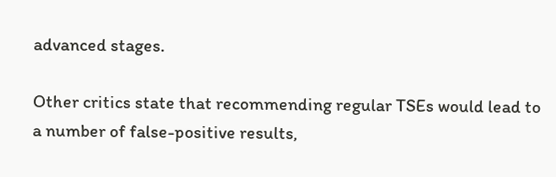advanced stages.

Other critics state that recommending regular TSEs would lead to a number of false-positive results,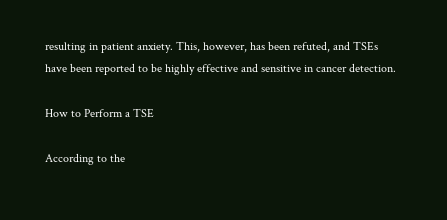resulting in patient anxiety. This, however, has been refuted, and TSEs have been reported to be highly effective and sensitive in cancer detection.

How to Perform a TSE

According to the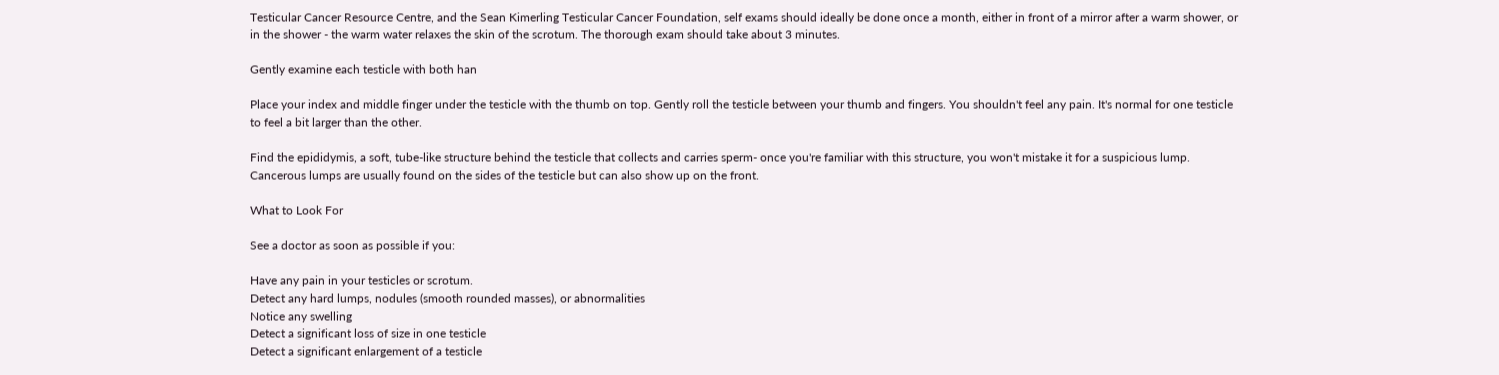Testicular Cancer Resource Centre, and the Sean Kimerling Testicular Cancer Foundation, self exams should ideally be done once a month, either in front of a mirror after a warm shower, or in the shower - the warm water relaxes the skin of the scrotum. The thorough exam should take about 3 minutes.

Gently examine each testicle with both han

Place your index and middle finger under the testicle with the thumb on top. Gently roll the testicle between your thumb and fingers. You shouldn't feel any pain. It's normal for one testicle to feel a bit larger than the other.

Find the epididymis, a soft, tube-like structure behind the testicle that collects and carries sperm- once you're familiar with this structure, you won't mistake it for a suspicious lump. Cancerous lumps are usually found on the sides of the testicle but can also show up on the front.

What to Look For

See a doctor as soon as possible if you:

Have any pain in your testicles or scrotum.
Detect any hard lumps, nodules (smooth rounded masses), or abnormalities
Notice any swelling
Detect a significant loss of size in one testicle
Detect a significant enlargement of a testicle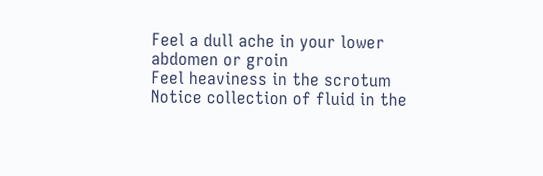Feel a dull ache in your lower abdomen or groin
Feel heaviness in the scrotum
Notice collection of fluid in the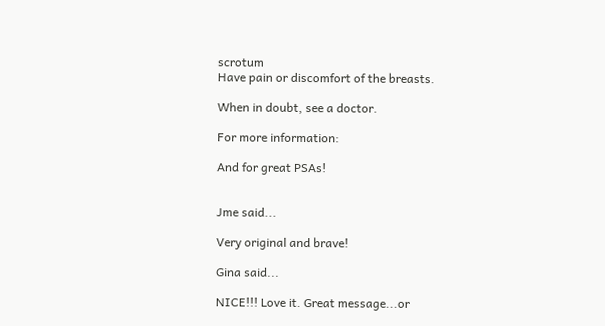scrotum
Have pain or discomfort of the breasts.

When in doubt, see a doctor.

For more information:

And for great PSAs!


Jme said...

Very original and brave!

Gina said...

NICE!!! Love it. Great message...or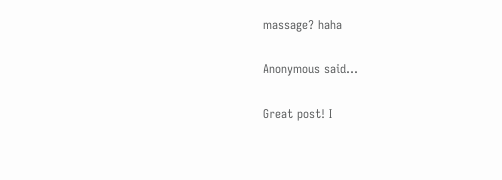massage? haha

Anonymous said...

Great post! I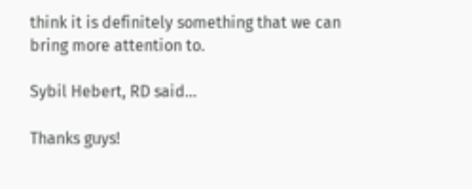think it is definitely something that we can bring more attention to.

Sybil Hebert, RD said...

Thanks guys!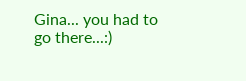Gina... you had to go there...:)